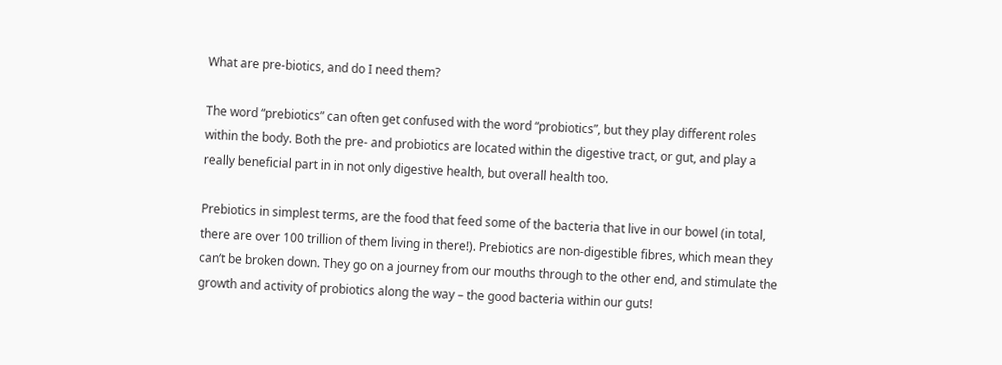What are pre-biotics, and do I need them?

The word “prebiotics” can often get confused with the word “probiotics”, but they play different roles within the body. Both the pre- and probiotics are located within the digestive tract, or gut, and play a really beneficial part in in not only digestive health, but overall health too.

Prebiotics in simplest terms, are the food that feed some of the bacteria that live in our bowel (in total, there are over 100 trillion of them living in there!). Prebiotics are non-digestible fibres, which mean they can’t be broken down. They go on a journey from our mouths through to the other end, and stimulate the growth and activity of probiotics along the way – the good bacteria within our guts!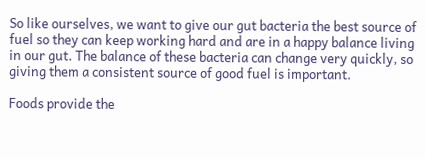So like ourselves, we want to give our gut bacteria the best source of fuel so they can keep working hard and are in a happy balance living in our gut. The balance of these bacteria can change very quickly, so giving them a consistent source of good fuel is important.

Foods provide the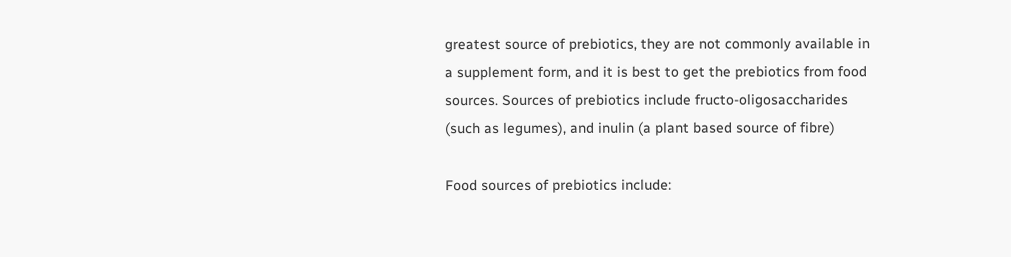greatest source of prebiotics, they are not commonly available in a supplement form, and it is best to get the prebiotics from food sources. Sources of prebiotics include fructo-oligosaccharides (such as legumes), and inulin (a plant based source of fibre)

Food sources of prebiotics include: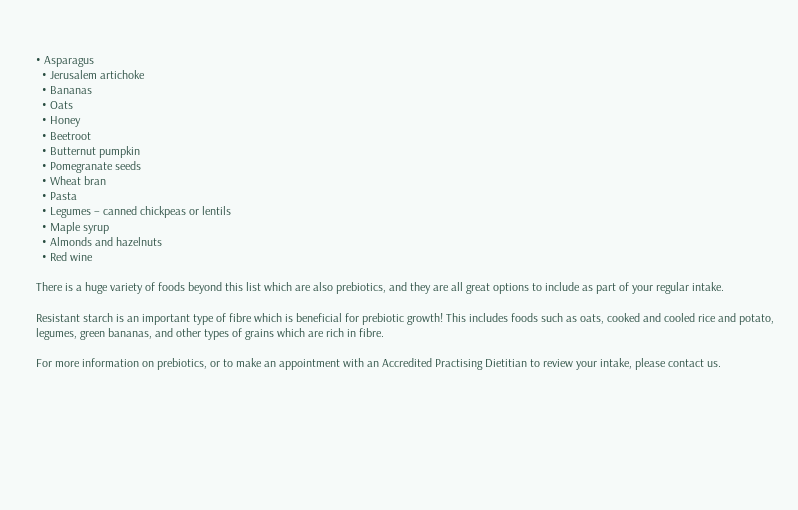• Asparagus
  • Jerusalem artichoke
  • Bananas
  • Oats
  • Honey
  • Beetroot
  • Butternut pumpkin
  • Pomegranate seeds
  • Wheat bran
  • Pasta
  • Legumes – canned chickpeas or lentils
  • Maple syrup
  • Almonds and hazelnuts
  • Red wine

There is a huge variety of foods beyond this list which are also prebiotics, and they are all great options to include as part of your regular intake.

Resistant starch is an important type of fibre which is beneficial for prebiotic growth! This includes foods such as oats, cooked and cooled rice and potato, legumes, green bananas, and other types of grains which are rich in fibre.

For more information on prebiotics, or to make an appointment with an Accredited Practising Dietitian to review your intake, please contact us.